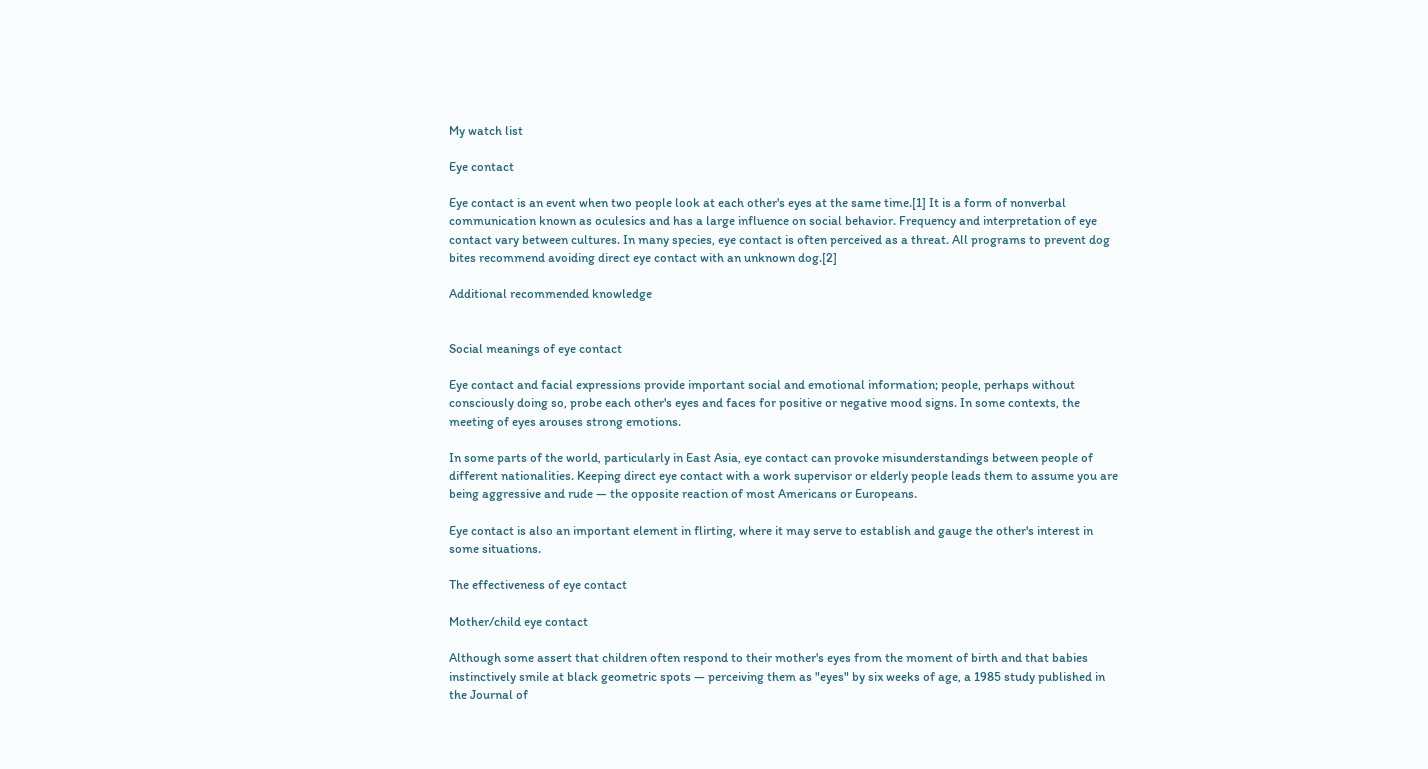My watch list

Eye contact

Eye contact is an event when two people look at each other's eyes at the same time.[1] It is a form of nonverbal communication known as oculesics and has a large influence on social behavior. Frequency and interpretation of eye contact vary between cultures. In many species, eye contact is often perceived as a threat. All programs to prevent dog bites recommend avoiding direct eye contact with an unknown dog.[2]

Additional recommended knowledge


Social meanings of eye contact

Eye contact and facial expressions provide important social and emotional information; people, perhaps without consciously doing so, probe each other's eyes and faces for positive or negative mood signs. In some contexts, the meeting of eyes arouses strong emotions.

In some parts of the world, particularly in East Asia, eye contact can provoke misunderstandings between people of different nationalities. Keeping direct eye contact with a work supervisor or elderly people leads them to assume you are being aggressive and rude — the opposite reaction of most Americans or Europeans.

Eye contact is also an important element in flirting, where it may serve to establish and gauge the other's interest in some situations.

The effectiveness of eye contact

Mother/child eye contact

Although some assert that children often respond to their mother's eyes from the moment of birth and that babies instinctively smile at black geometric spots — perceiving them as "eyes" by six weeks of age, a 1985 study published in the Journal of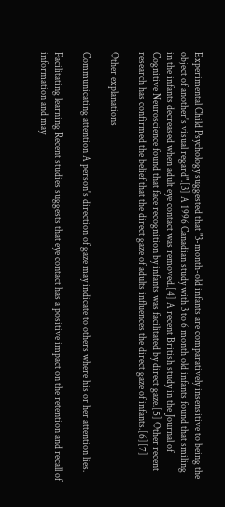Experimental Child Psychology suggested that "3-month-old infants are comparatively insensitive to being the object of another's visual regard".[3] A 1996 Canadian study with 3 to 6 month old infants found that smiling in the infants decreased when adult eye contact was removed.[4] A recent British study in the Journal of Cognitive Neuroscience found that face recognition by infants was facilitated by direct gaze.[5] Other recent research has confirmed the belief that the direct gaze of adults influences the direct gaze of infants.[6][7]

Other explanations

Communicating attention A person's direction of gaze may indicate to others where his or her attention lies.

Facilitating learning Recent studies suggests that eye contact has a positive impact on the retention and recall of information and may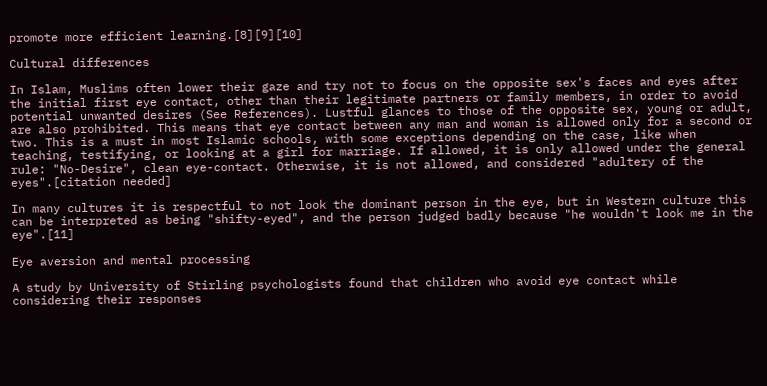promote more efficient learning.[8][9][10]

Cultural differences

In Islam, Muslims often lower their gaze and try not to focus on the opposite sex's faces and eyes after the initial first eye contact, other than their legitimate partners or family members, in order to avoid potential unwanted desires (See References). Lustful glances to those of the opposite sex, young or adult, are also prohibited. This means that eye contact between any man and woman is allowed only for a second or two. This is a must in most Islamic schools, with some exceptions depending on the case, like when teaching, testifying, or looking at a girl for marriage. If allowed, it is only allowed under the general rule: "No-Desire", clean eye-contact. Otherwise, it is not allowed, and considered "adultery of the eyes".[citation needed]

In many cultures it is respectful to not look the dominant person in the eye, but in Western culture this can be interpreted as being "shifty-eyed", and the person judged badly because "he wouldn't look me in the eye".[11]

Eye aversion and mental processing

A study by University of Stirling psychologists found that children who avoid eye contact while considering their responses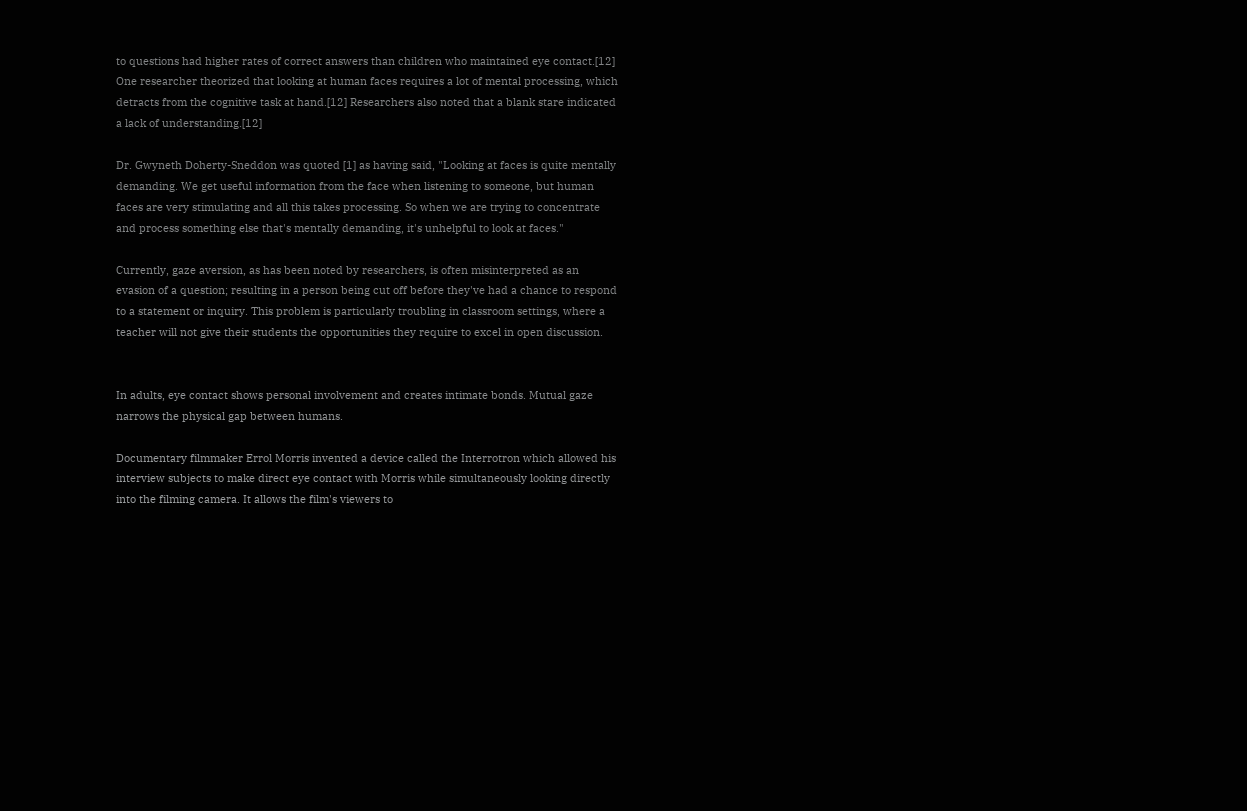to questions had higher rates of correct answers than children who maintained eye contact.[12] One researcher theorized that looking at human faces requires a lot of mental processing, which detracts from the cognitive task at hand.[12] Researchers also noted that a blank stare indicated a lack of understanding.[12]

Dr. Gwyneth Doherty-Sneddon was quoted [1] as having said, "Looking at faces is quite mentally demanding. We get useful information from the face when listening to someone, but human faces are very stimulating and all this takes processing. So when we are trying to concentrate and process something else that's mentally demanding, it's unhelpful to look at faces."

Currently, gaze aversion, as has been noted by researchers, is often misinterpreted as an evasion of a question; resulting in a person being cut off before they've had a chance to respond to a statement or inquiry. This problem is particularly troubling in classroom settings, where a teacher will not give their students the opportunities they require to excel in open discussion.


In adults, eye contact shows personal involvement and creates intimate bonds. Mutual gaze narrows the physical gap between humans.

Documentary filmmaker Errol Morris invented a device called the Interrotron which allowed his interview subjects to make direct eye contact with Morris while simultaneously looking directly into the filming camera. It allows the film's viewers to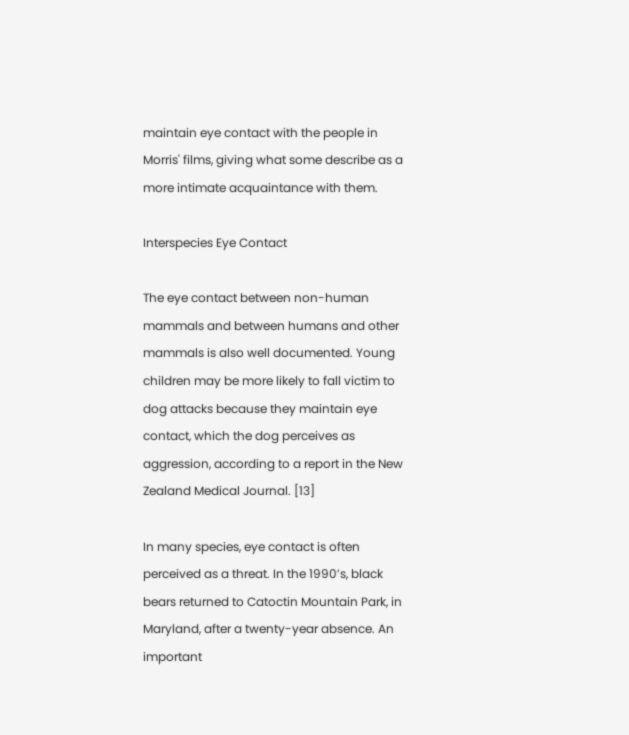maintain eye contact with the people in Morris' films, giving what some describe as a more intimate acquaintance with them.

Interspecies Eye Contact

The eye contact between non-human mammals and between humans and other mammals is also well documented. Young children may be more likely to fall victim to dog attacks because they maintain eye contact, which the dog perceives as aggression, according to a report in the New Zealand Medical Journal. [13]

In many species, eye contact is often perceived as a threat. In the 1990’s, black bears returned to Catoctin Mountain Park, in Maryland, after a twenty-year absence. An important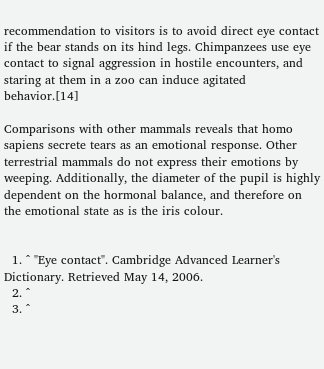recommendation to visitors is to avoid direct eye contact if the bear stands on its hind legs. Chimpanzees use eye contact to signal aggression in hostile encounters, and staring at them in a zoo can induce agitated behavior.[14]

Comparisons with other mammals reveals that homo sapiens secrete tears as an emotional response. Other terrestrial mammals do not express their emotions by weeping. Additionally, the diameter of the pupil is highly dependent on the hormonal balance, and therefore on the emotional state as is the iris colour.


  1. ^ "Eye contact". Cambridge Advanced Learner's Dictionary. Retrieved May 14, 2006.
  2. ^
  3. ^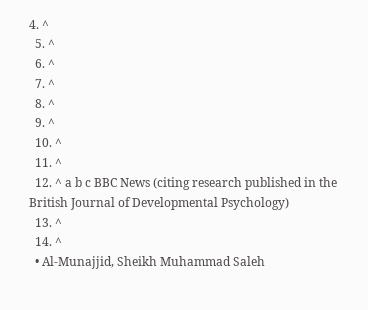4. ^
  5. ^
  6. ^
  7. ^
  8. ^
  9. ^
  10. ^
  11. ^
  12. ^ a b c BBC News (citing research published in the British Journal of Developmental Psychology)
  13. ^
  14. ^
  • Al-Munajjid, Sheikh Muhammad Saleh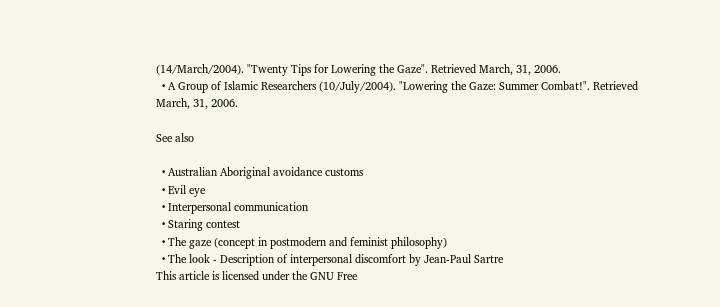(14/March/2004). "Twenty Tips for Lowering the Gaze". Retrieved March, 31, 2006.
  • A Group of Islamic Researchers (10/July/2004). "Lowering the Gaze: Summer Combat!". Retrieved March, 31, 2006.

See also

  • Australian Aboriginal avoidance customs
  • Evil eye
  • Interpersonal communication
  • Staring contest
  • The gaze (concept in postmodern and feminist philosophy)
  • The look - Description of interpersonal discomfort by Jean-Paul Sartre
This article is licensed under the GNU Free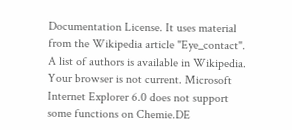Documentation License. It uses material from the Wikipedia article "Eye_contact". A list of authors is available in Wikipedia.
Your browser is not current. Microsoft Internet Explorer 6.0 does not support some functions on Chemie.DE